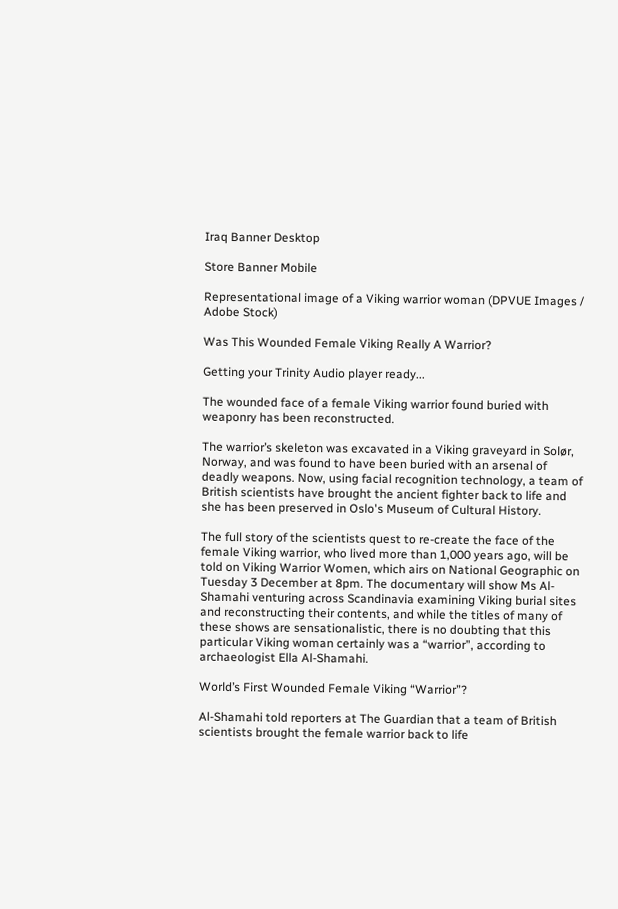Iraq Banner Desktop

Store Banner Mobile

Representational image of a Viking warrior woman (DPVUE Images / Adobe Stock)

Was This Wounded Female Viking Really A Warrior?

Getting your Trinity Audio player ready...

The wounded face of a female Viking warrior found buried with weaponry has been reconstructed.

The warrior’s skeleton was excavated in a Viking graveyard in Solør, Norway, and was found to have been buried with an arsenal of deadly weapons. Now, using facial recognition technology, a team of British scientists have brought the ancient fighter back to life and she has been preserved in Oslo's Museum of Cultural History.

The full story of the scientists quest to re-create the face of the female Viking warrior, who lived more than 1,000 years ago, will be told on Viking Warrior Women, which airs on National Geographic on Tuesday 3 December at 8pm. The documentary will show Ms Al-Shamahi venturing across Scandinavia examining Viking burial sites and reconstructing their contents, and while the titles of many of these shows are sensationalistic, there is no doubting that this particular Viking woman certainly was a “warrior”, according to archaeologist Ella Al-Shamahi.

World’s First Wounded Female Viking “Warrior”?

Al-Shamahi told reporters at The Guardian that a team of British scientists brought the female warrior back to life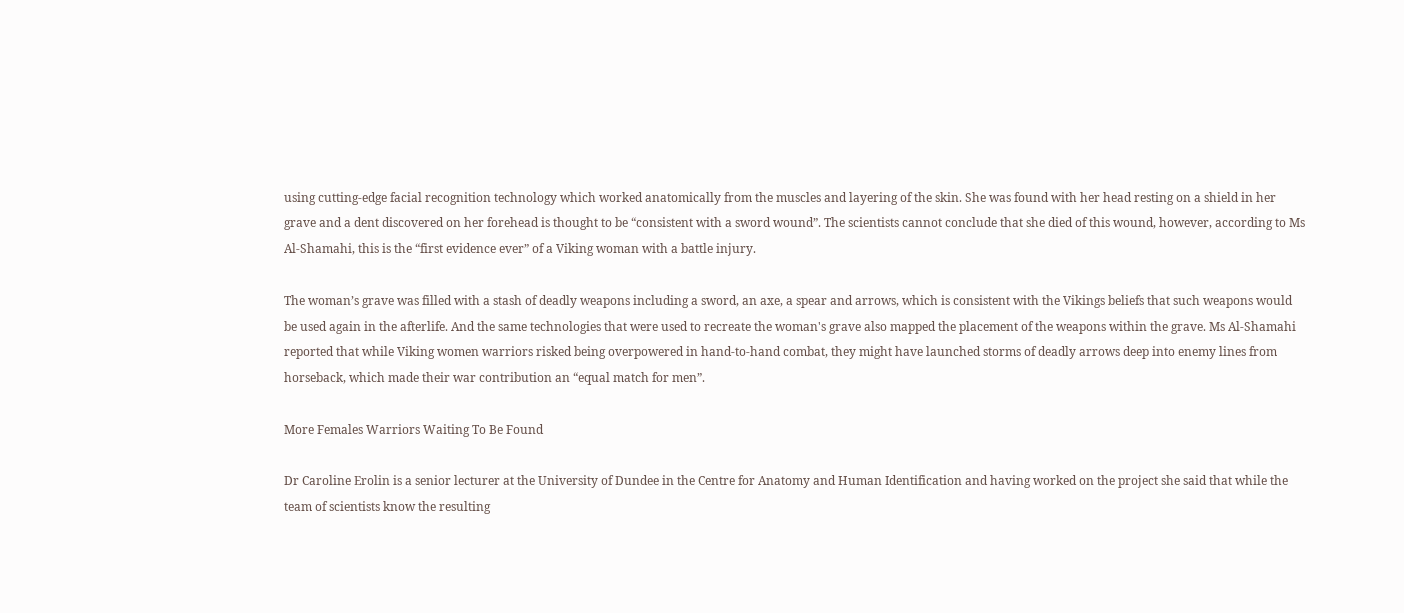using cutting-edge facial recognition technology which worked anatomically from the muscles and layering of the skin. She was found with her head resting on a shield in her grave and a dent discovered on her forehead is thought to be “consistent with a sword wound”. The scientists cannot conclude that she died of this wound, however, according to Ms Al-Shamahi, this is the “first evidence ever” of a Viking woman with a battle injury.

The woman’s grave was filled with a stash of deadly weapons including a sword, an axe, a spear and arrows, which is consistent with the Vikings beliefs that such weapons would be used again in the afterlife. And the same technologies that were used to recreate the woman's grave also mapped the placement of the weapons within the grave. Ms Al-Shamahi reported that while Viking women warriors risked being overpowered in hand-to-hand combat, they might have launched storms of deadly arrows deep into enemy lines from horseback, which made their war contribution an “equal match for men”.

More Females Warriors Waiting To Be Found

Dr Caroline Erolin is a senior lecturer at the University of Dundee in the Centre for Anatomy and Human Identification and having worked on the project she said that while the team of scientists know the resulting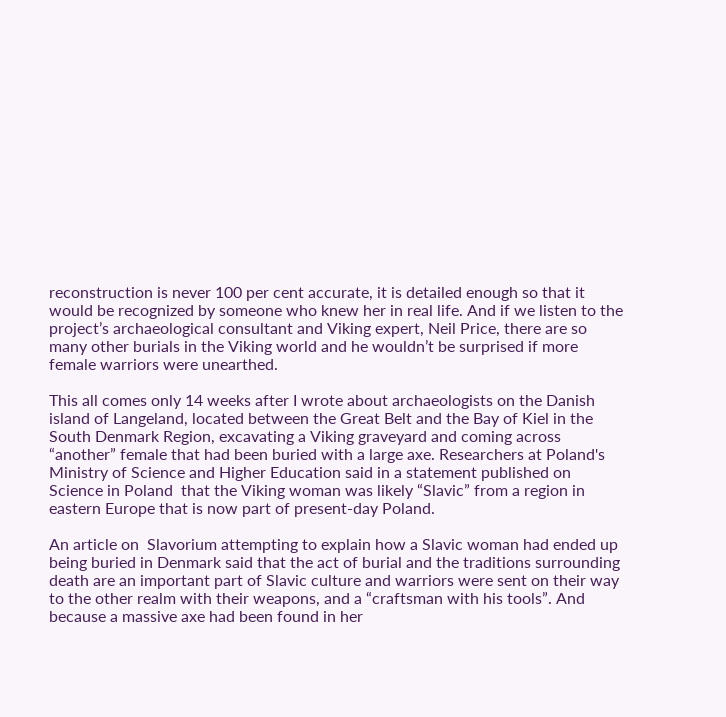reconstruction is never 100 per cent accurate, it is detailed enough so that it would be recognized by someone who knew her in real life. And if we listen to the project’s archaeological consultant and Viking expert, Neil Price, there are so many other burials in the Viking world and he wouldn’t be surprised if more female warriors were unearthed.

This all comes only 14 weeks after I wrote about archaeologists on the Danish island of Langeland, located between the Great Belt and the Bay of Kiel in the South Denmark Region, excavating a Viking graveyard and coming across “another” female that had been buried with a large axe. Researchers at Poland's Ministry of Science and Higher Education said in a statement published on Science in Poland  that the Viking woman was likely “Slavic” from a region in eastern Europe that is now part of present-day Poland.

An article on  Slavorium attempting to explain how a Slavic woman had ended up being buried in Denmark said that the act of burial and the traditions surrounding death are an important part of Slavic culture and warriors were sent on their way to the other realm with their weapons, and a “craftsman with his tools”. And because a massive axe had been found in her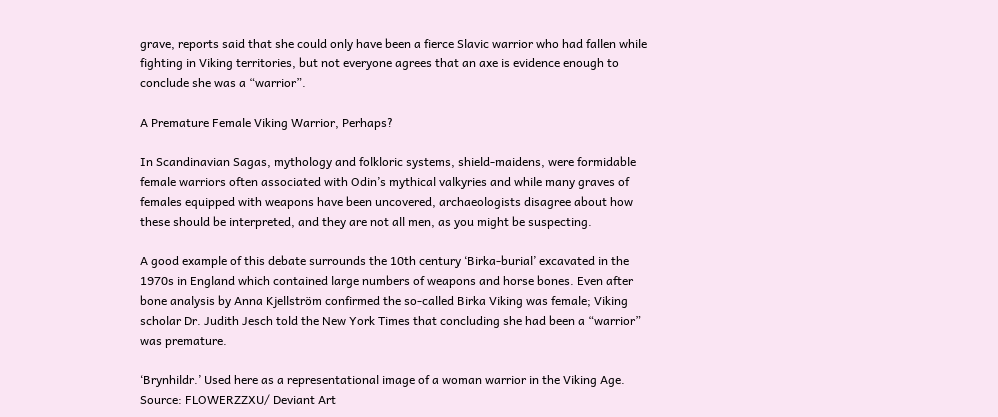grave, reports said that she could only have been a fierce Slavic warrior who had fallen while fighting in Viking territories, but not everyone agrees that an axe is evidence enough to conclude she was a “warrior”.

A Premature Female Viking Warrior, Perhaps?

In Scandinavian Sagas, mythology and folkloric systems, shield-maidens, were formidable female warriors often associated with Odin’s mythical valkyries and while many graves of females equipped with weapons have been uncovered, archaeologists disagree about how these should be interpreted, and they are not all men, as you might be suspecting.

A good example of this debate surrounds the 10th century ‘Birka-burial’ excavated in the 1970s in England which contained large numbers of weapons and horse bones. Even after bone analysis by Anna Kjellström confirmed the so-called Birka Viking was female; Viking scholar Dr. Judith Jesch told the New York Times that concluding she had been a “warrior” was premature.

‘Brynhildr.’ Used here as a representational image of a woman warrior in the Viking Age. Source: FLOWERZZXU/ Deviant Art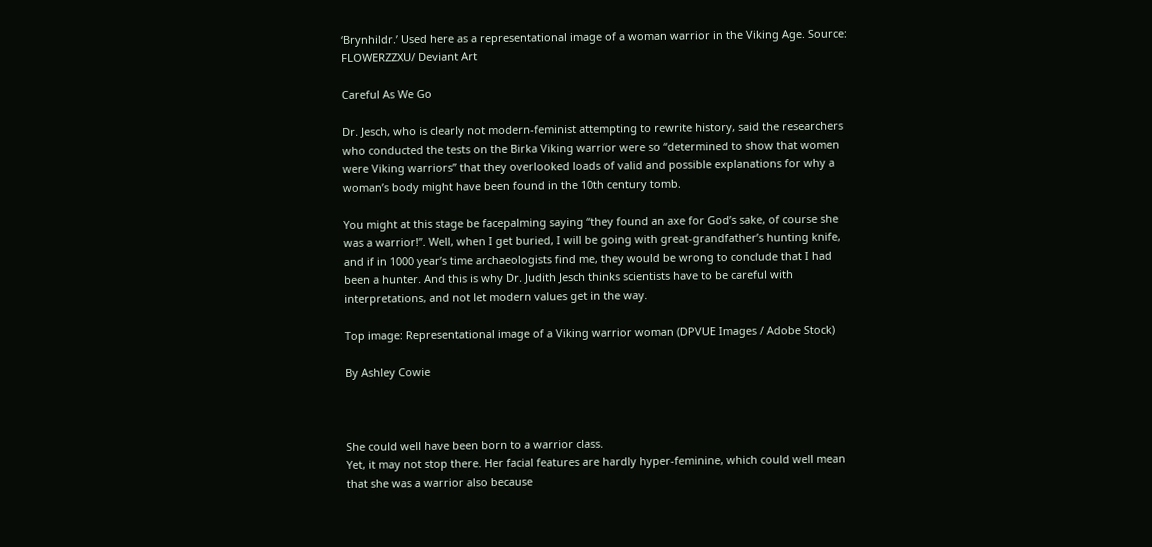‘Brynhildr.’ Used here as a representational image of a woman warrior in the Viking Age. Source: FLOWERZZXU/ Deviant Art

Careful As We Go

Dr. Jesch, who is clearly not modern-feminist attempting to rewrite history, said the researchers who conducted the tests on the Birka Viking warrior were so “determined to show that women were Viking warriors” that they overlooked loads of valid and possible explanations for why a woman’s body might have been found in the 10th century tomb.

You might at this stage be facepalming saying “they found an axe for God’s sake, of course she was a warrior!”. Well, when I get buried, I will be going with great-grandfather’s hunting knife, and if in 1000 year’s time archaeologists find me, they would be wrong to conclude that I had been a hunter. And this is why Dr. Judith Jesch thinks scientists have to be careful with interpretations, and not let modern values get in the way.

Top image: Representational image of a Viking warrior woman (DPVUE Images / Adobe Stock)

By Ashley Cowie



She could well have been born to a warrior class.
Yet, it may not stop there. Her facial features are hardly hyper-feminine, which could well mean that she was a warrior also because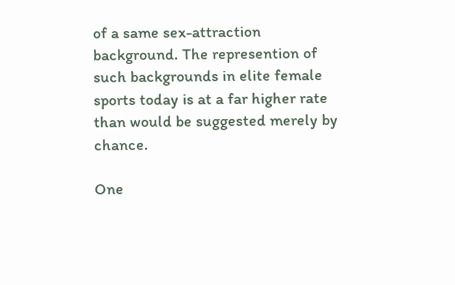of a same sex-attraction background. The represention of such backgrounds in elite female sports today is at a far higher rate than would be suggested merely by chance.

One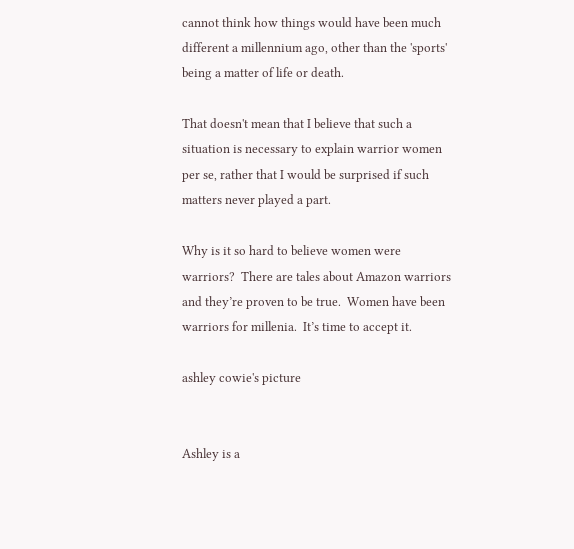cannot think how things would have been much different a millennium ago, other than the 'sports' being a matter of life or death.

That doesn't mean that I believe that such a situation is necessary to explain warrior women per se, rather that I would be surprised if such matters never played a part.

Why is it so hard to believe women were warriors?  There are tales about Amazon warriors and they’re proven to be true.  Women have been warriors for millenia.  It’s time to accept it.

ashley cowie's picture


Ashley is a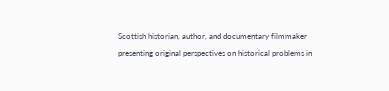Scottish historian, author, and documentary filmmaker presenting original perspectives on historical problems in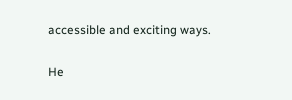accessible and exciting ways.

He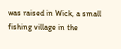was raised in Wick, a small fishing village in the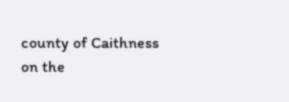county of Caithness on the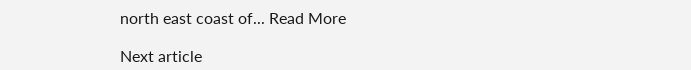north east coast of... Read More

Next article